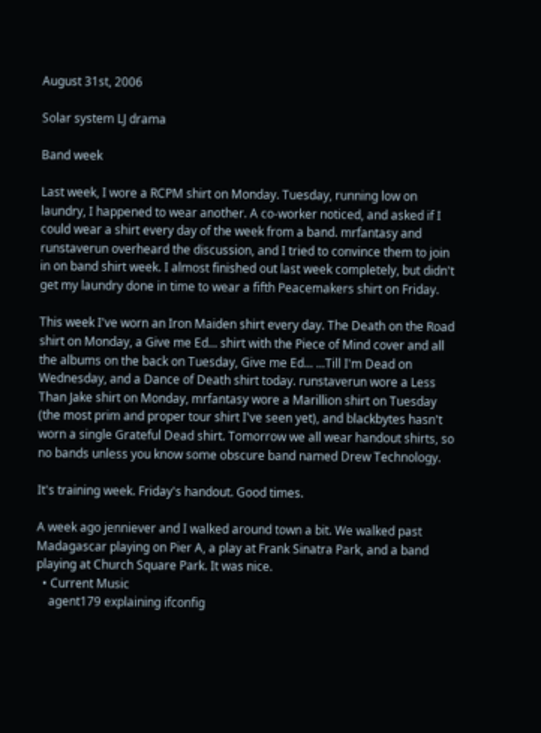August 31st, 2006

Solar system LJ drama

Band week

Last week, I wore a RCPM shirt on Monday. Tuesday, running low on laundry, I happened to wear another. A co-worker noticed, and asked if I could wear a shirt every day of the week from a band. mrfantasy and runstaverun overheard the discussion, and I tried to convince them to join in on band shirt week. I almost finished out last week completely, but didn't get my laundry done in time to wear a fifth Peacemakers shirt on Friday.

This week I've worn an Iron Maiden shirt every day. The Death on the Road shirt on Monday, a Give me Ed... shirt with the Piece of Mind cover and all the albums on the back on Tuesday, Give me Ed... ...Till I'm Dead on Wednesday, and a Dance of Death shirt today. runstaverun wore a Less Than Jake shirt on Monday, mrfantasy wore a Marillion shirt on Tuesday (the most prim and proper tour shirt I've seen yet), and blackbytes hasn't worn a single Grateful Dead shirt. Tomorrow we all wear handout shirts, so no bands unless you know some obscure band named Drew Technology.

It's training week. Friday's handout. Good times.

A week ago jenniever and I walked around town a bit. We walked past Madagascar playing on Pier A, a play at Frank Sinatra Park, and a band playing at Church Square Park. It was nice.
  • Current Music
    agent179 explaining ifconfig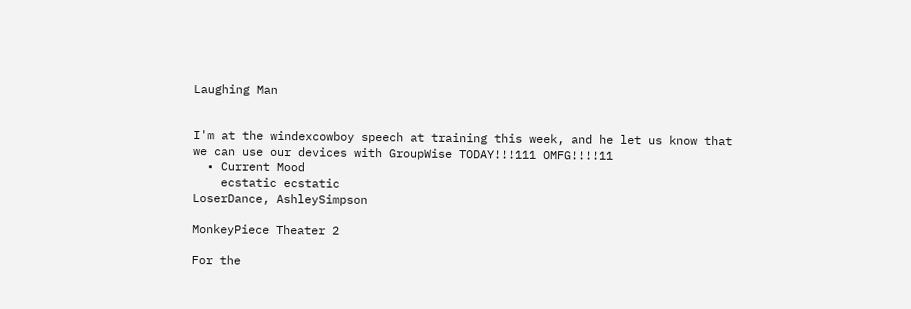Laughing Man


I'm at the windexcowboy speech at training this week, and he let us know that we can use our devices with GroupWise TODAY!!!111 OMFG!!!!11
  • Current Mood
    ecstatic ecstatic
LoserDance, AshleySimpson

MonkeyPiece Theater 2

For the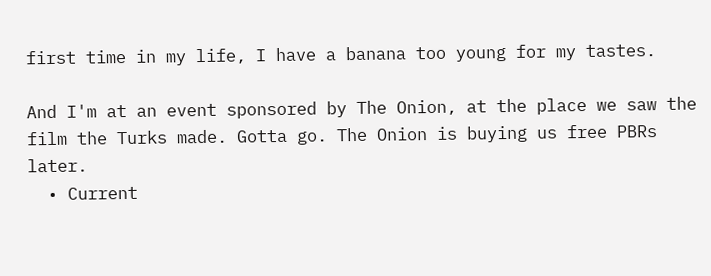first time in my life, I have a banana too young for my tastes.

And I'm at an event sponsored by The Onion, at the place we saw the film the Turks made. Gotta go. The Onion is buying us free PBRs later.
  • Current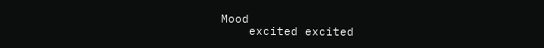Mood
    excited excited